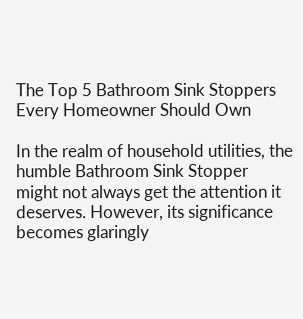The Top 5 Bathroom Sink Stoppers Every Homeowner Should Own

In the realm of household utilities, the humble Bathroom Sink Stopper might not always get the attention it deserves. However, its significance becomes glaringly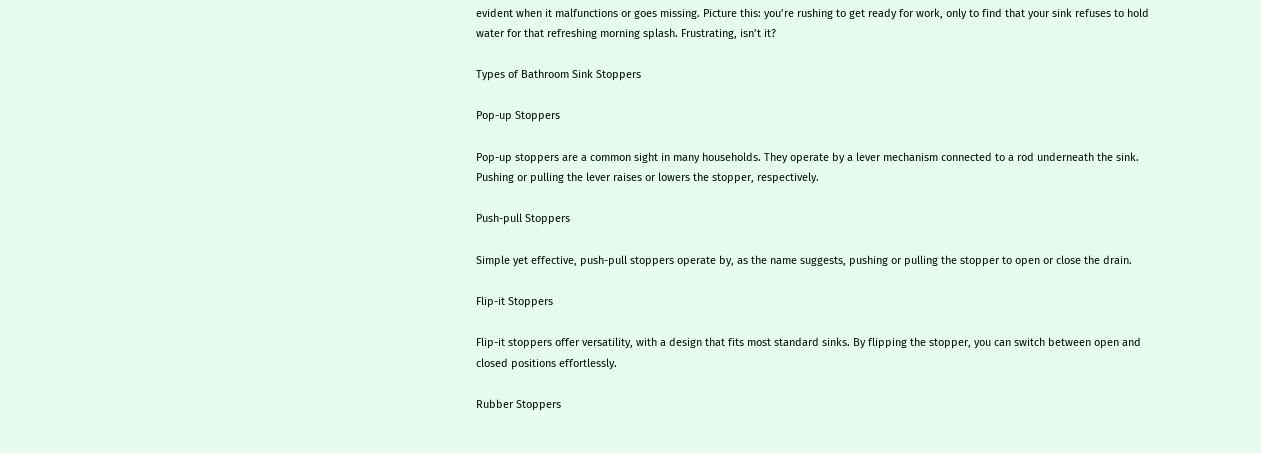evident when it malfunctions or goes missing. Picture this: you’re rushing to get ready for work, only to find that your sink refuses to hold water for that refreshing morning splash. Frustrating, isn’t it?

Types of Bathroom Sink Stoppers

Pop-up Stoppers

Pop-up stoppers are a common sight in many households. They operate by a lever mechanism connected to a rod underneath the sink. Pushing or pulling the lever raises or lowers the stopper, respectively.

Push-pull Stoppers

Simple yet effective, push-pull stoppers operate by, as the name suggests, pushing or pulling the stopper to open or close the drain.

Flip-it Stoppers

Flip-it stoppers offer versatility, with a design that fits most standard sinks. By flipping the stopper, you can switch between open and closed positions effortlessly.

Rubber Stoppers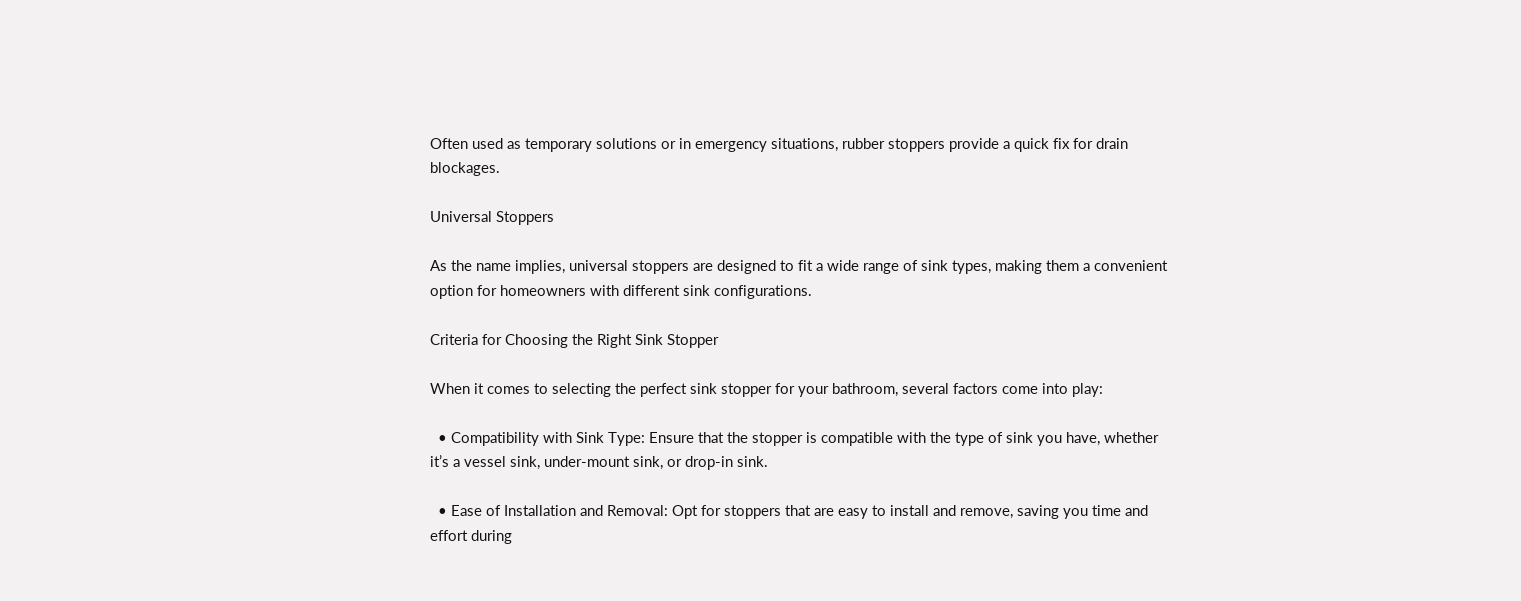Often used as temporary solutions or in emergency situations, rubber stoppers provide a quick fix for drain blockages.

Universal Stoppers

As the name implies, universal stoppers are designed to fit a wide range of sink types, making them a convenient option for homeowners with different sink configurations.

Criteria for Choosing the Right Sink Stopper

When it comes to selecting the perfect sink stopper for your bathroom, several factors come into play:

  • Compatibility with Sink Type: Ensure that the stopper is compatible with the type of sink you have, whether it’s a vessel sink, under-mount sink, or drop-in sink.

  • Ease of Installation and Removal: Opt for stoppers that are easy to install and remove, saving you time and effort during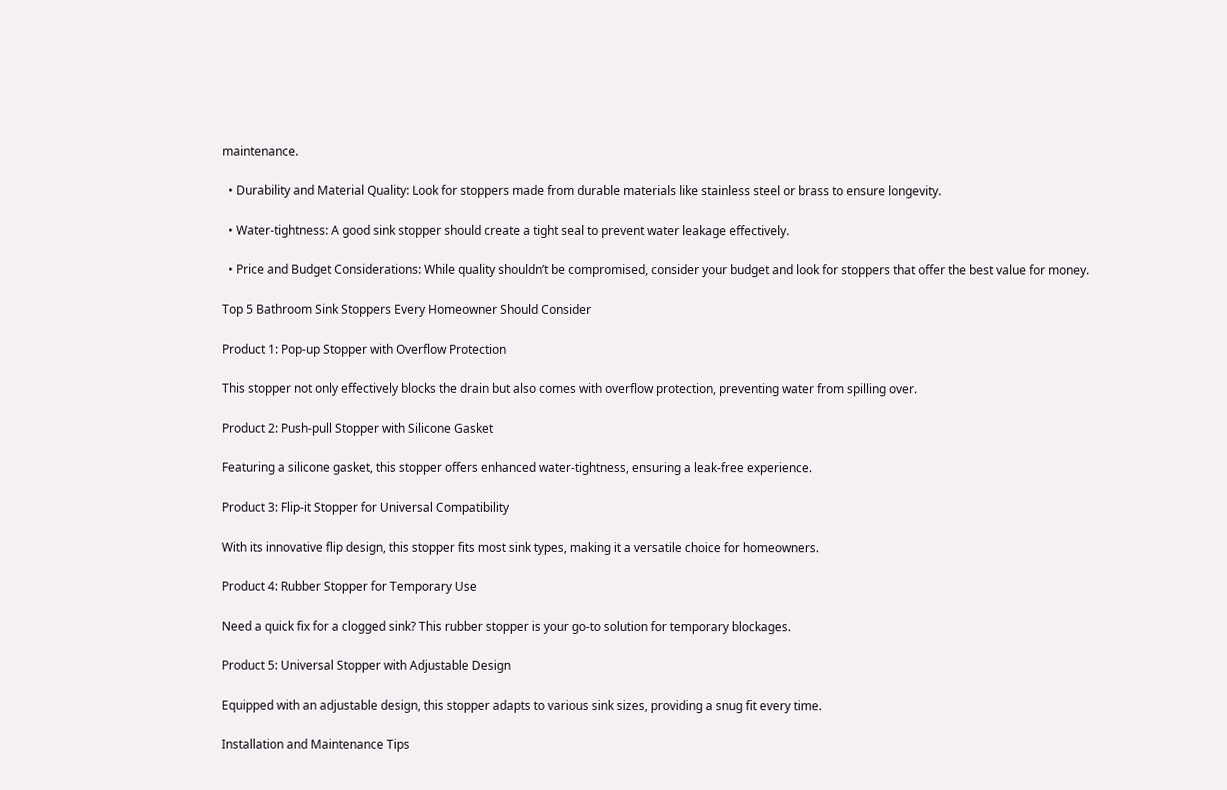maintenance.

  • Durability and Material Quality: Look for stoppers made from durable materials like stainless steel or brass to ensure longevity.

  • Water-tightness: A good sink stopper should create a tight seal to prevent water leakage effectively.

  • Price and Budget Considerations: While quality shouldn’t be compromised, consider your budget and look for stoppers that offer the best value for money.

Top 5 Bathroom Sink Stoppers Every Homeowner Should Consider

Product 1: Pop-up Stopper with Overflow Protection

This stopper not only effectively blocks the drain but also comes with overflow protection, preventing water from spilling over.

Product 2: Push-pull Stopper with Silicone Gasket

Featuring a silicone gasket, this stopper offers enhanced water-tightness, ensuring a leak-free experience.

Product 3: Flip-it Stopper for Universal Compatibility

With its innovative flip design, this stopper fits most sink types, making it a versatile choice for homeowners.

Product 4: Rubber Stopper for Temporary Use

Need a quick fix for a clogged sink? This rubber stopper is your go-to solution for temporary blockages.

Product 5: Universal Stopper with Adjustable Design

Equipped with an adjustable design, this stopper adapts to various sink sizes, providing a snug fit every time.

Installation and Maintenance Tips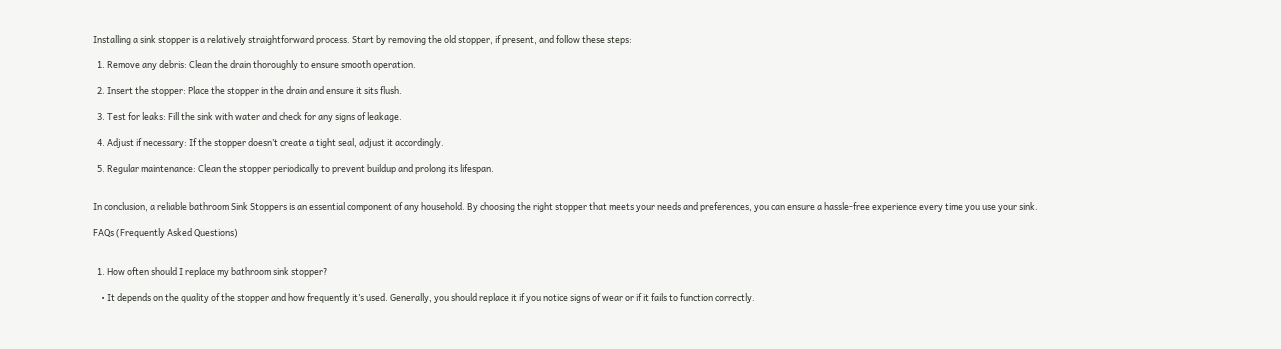Installing a sink stopper is a relatively straightforward process. Start by removing the old stopper, if present, and follow these steps:

  1. Remove any debris: Clean the drain thoroughly to ensure smooth operation.

  2. Insert the stopper: Place the stopper in the drain and ensure it sits flush.

  3. Test for leaks: Fill the sink with water and check for any signs of leakage.

  4. Adjust if necessary: If the stopper doesn’t create a tight seal, adjust it accordingly.

  5. Regular maintenance: Clean the stopper periodically to prevent buildup and prolong its lifespan.


In conclusion, a reliable bathroom Sink Stoppers is an essential component of any household. By choosing the right stopper that meets your needs and preferences, you can ensure a hassle-free experience every time you use your sink.

FAQs (Frequently Asked Questions)


  1. How often should I replace my bathroom sink stopper?

    • It depends on the quality of the stopper and how frequently it’s used. Generally, you should replace it if you notice signs of wear or if it fails to function correctly.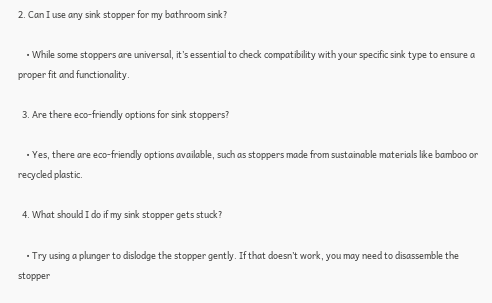2. Can I use any sink stopper for my bathroom sink?

    • While some stoppers are universal, it’s essential to check compatibility with your specific sink type to ensure a proper fit and functionality.

  3. Are there eco-friendly options for sink stoppers?

    • Yes, there are eco-friendly options available, such as stoppers made from sustainable materials like bamboo or recycled plastic.

  4. What should I do if my sink stopper gets stuck?

    • Try using a plunger to dislodge the stopper gently. If that doesn’t work, you may need to disassemble the stopper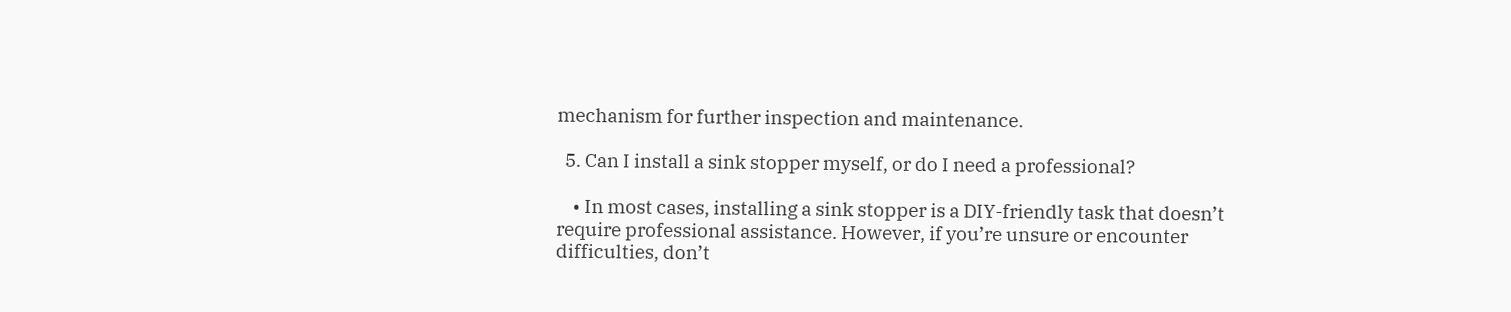mechanism for further inspection and maintenance.

  5. Can I install a sink stopper myself, or do I need a professional?

    • In most cases, installing a sink stopper is a DIY-friendly task that doesn’t require professional assistance. However, if you’re unsure or encounter difficulties, don’t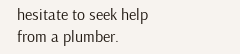hesitate to seek help from a plumber.